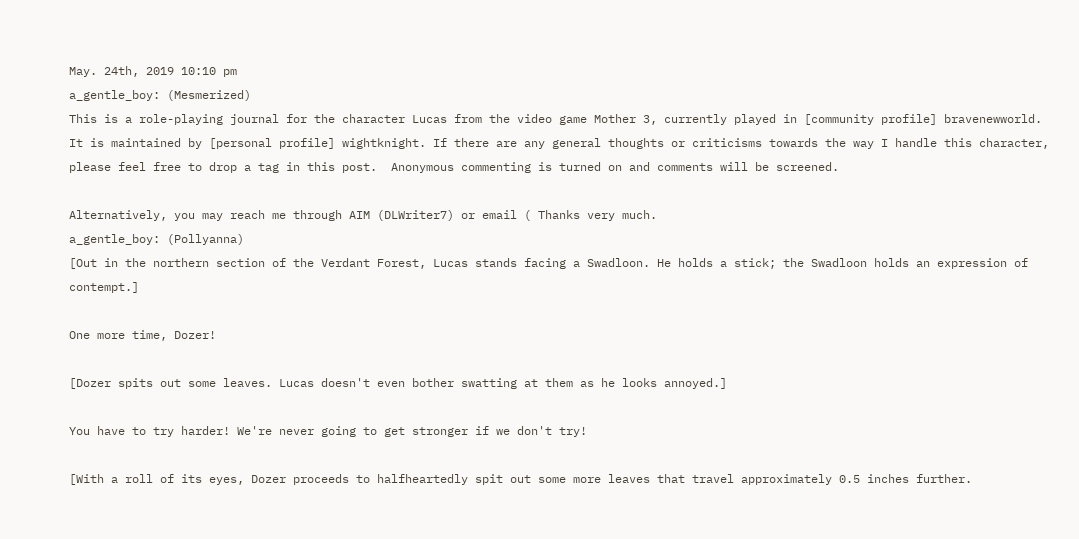May. 24th, 2019 10:10 pm
a_gentle_boy: (Mesmerized)
This is a role-playing journal for the character Lucas from the video game Mother 3, currently played in [community profile] bravenewworld. It is maintained by [personal profile] wightknight. If there are any general thoughts or criticisms towards the way I handle this character, please feel free to drop a tag in this post.  Anonymous commenting is turned on and comments will be screened.

Alternatively, you may reach me through AIM (DLWriter7) or email ( Thanks very much.
a_gentle_boy: (Pollyanna)
[Out in the northern section of the Verdant Forest, Lucas stands facing a Swadloon. He holds a stick; the Swadloon holds an expression of contempt.]

One more time, Dozer!

[Dozer spits out some leaves. Lucas doesn't even bother swatting at them as he looks annoyed.]

You have to try harder! We're never going to get stronger if we don't try!

[With a roll of its eyes, Dozer proceeds to halfheartedly spit out some more leaves that travel approximately 0.5 inches further.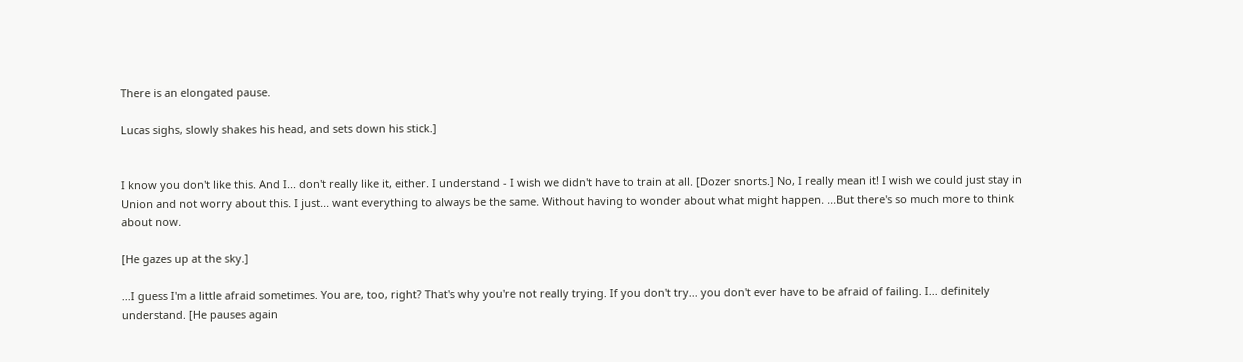There is an elongated pause.

Lucas sighs, slowly shakes his head, and sets down his stick.]


I know you don't like this. And I... don't really like it, either. I understand - I wish we didn't have to train at all. [Dozer snorts.] No, I really mean it! I wish we could just stay in Union and not worry about this. I just... want everything to always be the same. Without having to wonder about what might happen. ...But there's so much more to think about now.

[He gazes up at the sky.]

...I guess I'm a little afraid sometimes. You are, too, right? That's why you're not really trying. If you don't try... you don't ever have to be afraid of failing. I... definitely understand. [He pauses again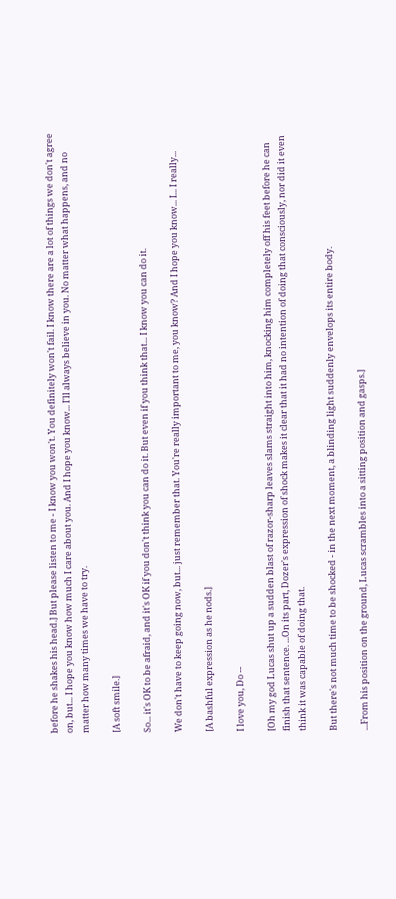before he shakes his head.] But please listen to me - I know you won't. You definitely won't fail. I know there are a lot of things we don't agree on, but... I hope you know how much I care about you. And I hope you know... I'll always believe in you. No matter what happens, and no matter how many times we have to try.

[A soft smile.]

So... it's OK to be afraid, and it's OK if you don't think you can do it. But even if you think that... I know you can do it.

We don't have to keep going now, but... just remember that. You're really important to me, you know? And I hope you know... I... I really...

[A bashful expression as he nods.]

I love you, Do --

[Oh my god Lucas shut up a sudden blast of razor-sharp leaves slams straight into him, knocking him completely off his feet before he can finish that sentence. ...On its part, Dozer's expression of shock makes it clear that it had no intention of doing that consciously, nor did it even think it was capable of doing that.

But there's not much time to be shocked - in the next moment, a blinding light suddenly envelops its entire body.

...From his position on the ground, Lucas scrambles into a sitting position and gasps.]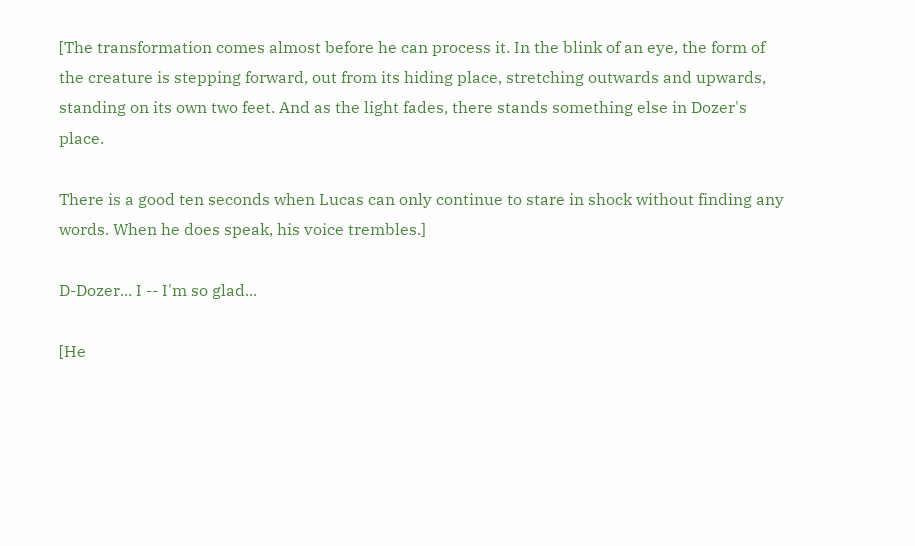[The transformation comes almost before he can process it. In the blink of an eye, the form of the creature is stepping forward, out from its hiding place, stretching outwards and upwards, standing on its own two feet. And as the light fades, there stands something else in Dozer's place.

There is a good ten seconds when Lucas can only continue to stare in shock without finding any words. When he does speak, his voice trembles.]

D-Dozer... I -- I'm so glad...

[He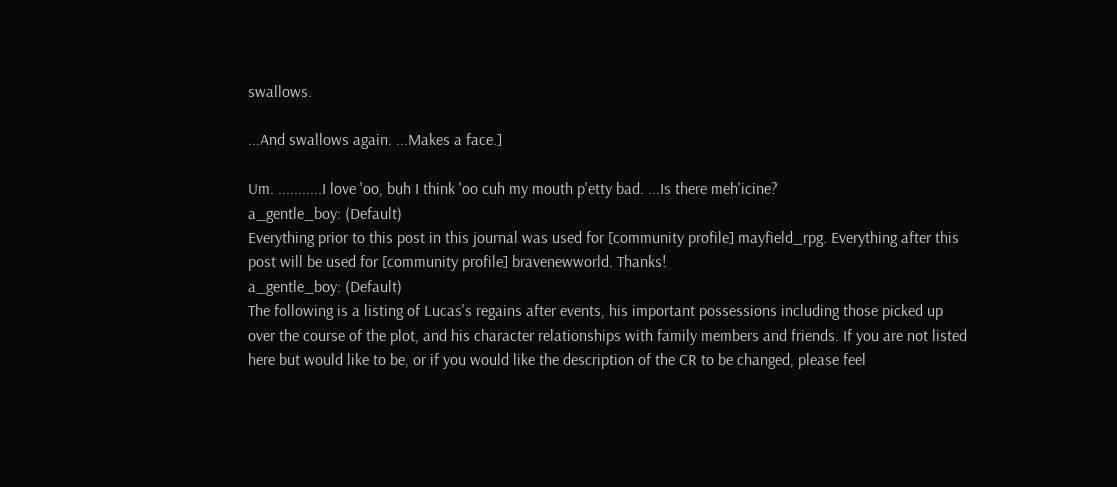swallows.

...And swallows again. ...Makes a face.]

Um. ...........I love 'oo, buh I think 'oo cuh my mouth p'etty bad. ...Is there meh'icine?
a_gentle_boy: (Default)
Everything prior to this post in this journal was used for [community profile] mayfield_rpg. Everything after this post will be used for [community profile] bravenewworld. Thanks!
a_gentle_boy: (Default)
The following is a listing of Lucas's regains after events, his important possessions including those picked up over the course of the plot, and his character relationships with family members and friends. If you are not listed here but would like to be, or if you would like the description of the CR to be changed, please feel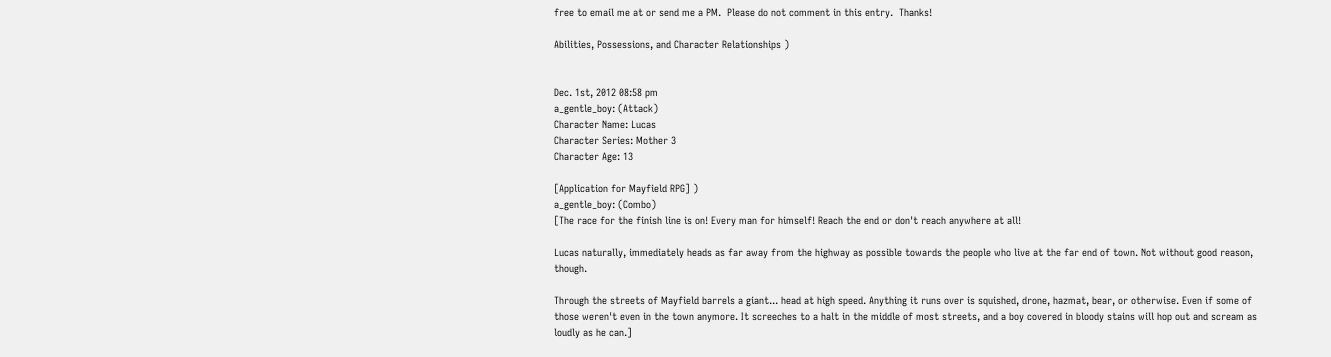free to email me at or send me a PM.  Please do not comment in this entry.  Thanks!

Abilities, Possessions, and Character Relationships )


Dec. 1st, 2012 08:58 pm
a_gentle_boy: (Attack)
Character Name: Lucas
Character Series: Mother 3
Character Age: 13

[Application for Mayfield RPG] )
a_gentle_boy: (Combo)
[The race for the finish line is on! Every man for himself! Reach the end or don't reach anywhere at all!

Lucas naturally, immediately heads as far away from the highway as possible towards the people who live at the far end of town. Not without good reason, though.

Through the streets of Mayfield barrels a giant... head at high speed. Anything it runs over is squished, drone, hazmat, bear, or otherwise. Even if some of those weren't even in the town anymore. It screeches to a halt in the middle of most streets, and a boy covered in bloody stains will hop out and scream as loudly as he can.]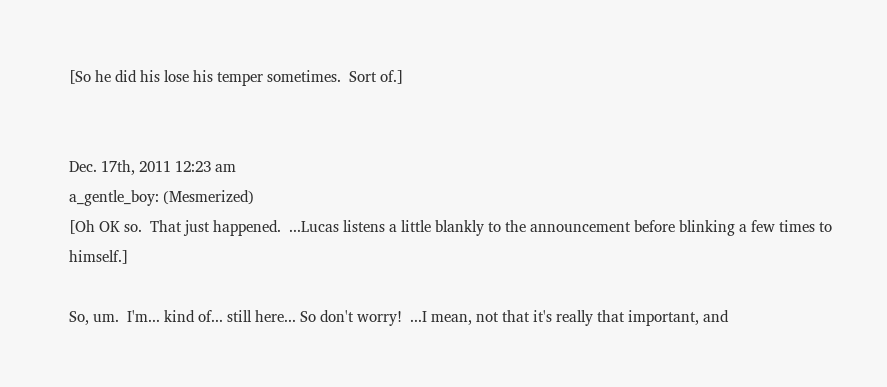[So he did his lose his temper sometimes.  Sort of.]


Dec. 17th, 2011 12:23 am
a_gentle_boy: (Mesmerized)
[Oh OK so.  That just happened.  ...Lucas listens a little blankly to the announcement before blinking a few times to himself.]

So, um.  I'm... kind of... still here... So don't worry!  ...I mean, not that it's really that important, and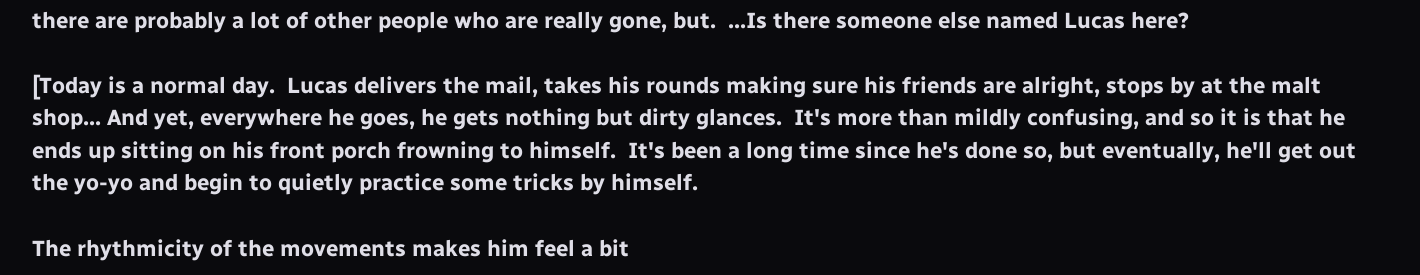there are probably a lot of other people who are really gone, but.  ...Is there someone else named Lucas here?

[Today is a normal day.  Lucas delivers the mail, takes his rounds making sure his friends are alright, stops by at the malt shop... And yet, everywhere he goes, he gets nothing but dirty glances.  It's more than mildly confusing, and so it is that he ends up sitting on his front porch frowning to himself.  It's been a long time since he's done so, but eventually, he'll get out the yo-yo and begin to quietly practice some tricks by himself.

The rhythmicity of the movements makes him feel a bit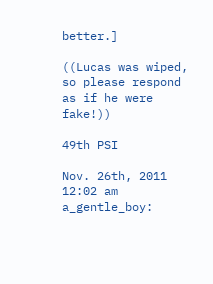better.]

((Lucas was wiped, so please respond as if he were fake!))

49th PSI

Nov. 26th, 2011 12:02 am
a_gentle_boy: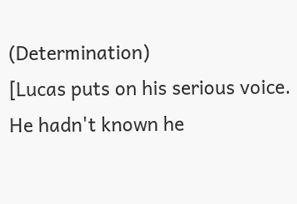(Determination)
[Lucas puts on his serious voice.  He hadn't known he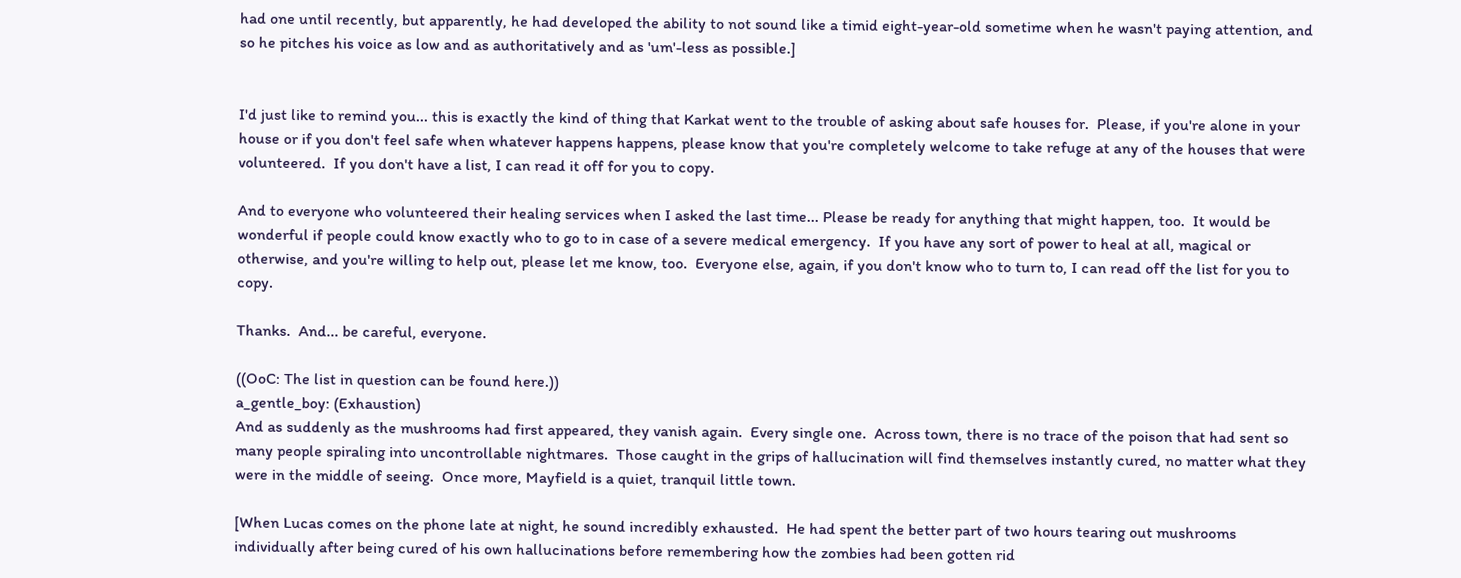had one until recently, but apparently, he had developed the ability to not sound like a timid eight-year-old sometime when he wasn't paying attention, and so he pitches his voice as low and as authoritatively and as 'um'-less as possible.]


I'd just like to remind you... this is exactly the kind of thing that Karkat went to the trouble of asking about safe houses for.  Please, if you're alone in your house or if you don't feel safe when whatever happens happens, please know that you're completely welcome to take refuge at any of the houses that were volunteered.  If you don't have a list, I can read it off for you to copy.

And to everyone who volunteered their healing services when I asked the last time... Please be ready for anything that might happen, too.  It would be wonderful if people could know exactly who to go to in case of a severe medical emergency.  If you have any sort of power to heal at all, magical or otherwise, and you're willing to help out, please let me know, too.  Everyone else, again, if you don't know who to turn to, I can read off the list for you to copy.

Thanks.  And... be careful, everyone.

((OoC: The list in question can be found here.))
a_gentle_boy: (Exhaustion)
And as suddenly as the mushrooms had first appeared, they vanish again.  Every single one.  Across town, there is no trace of the poison that had sent so many people spiraling into uncontrollable nightmares.  Those caught in the grips of hallucination will find themselves instantly cured, no matter what they were in the middle of seeing.  Once more, Mayfield is a quiet, tranquil little town.

[When Lucas comes on the phone late at night, he sound incredibly exhausted.  He had spent the better part of two hours tearing out mushrooms individually after being cured of his own hallucinations before remembering how the zombies had been gotten rid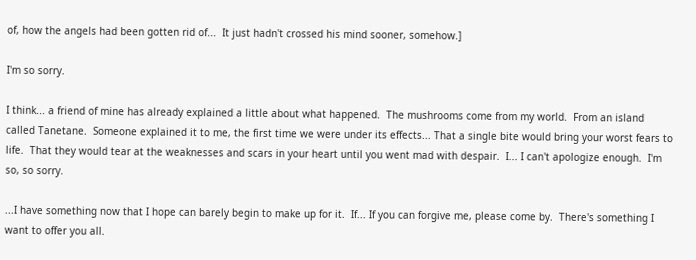of, how the angels had been gotten rid of...  It just hadn't crossed his mind sooner, somehow.]

I'm so sorry.

I think... a friend of mine has already explained a little about what happened.  The mushrooms come from my world.  From an island called Tanetane.  Someone explained it to me, the first time we were under its effects... That a single bite would bring your worst fears to life.  That they would tear at the weaknesses and scars in your heart until you went mad with despair.  I... I can't apologize enough.  I'm so, so sorry.

...I have something now that I hope can barely begin to make up for it.  If... If you can forgive me, please come by.  There's something I want to offer you all.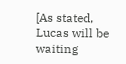[As stated, Lucas will be waiting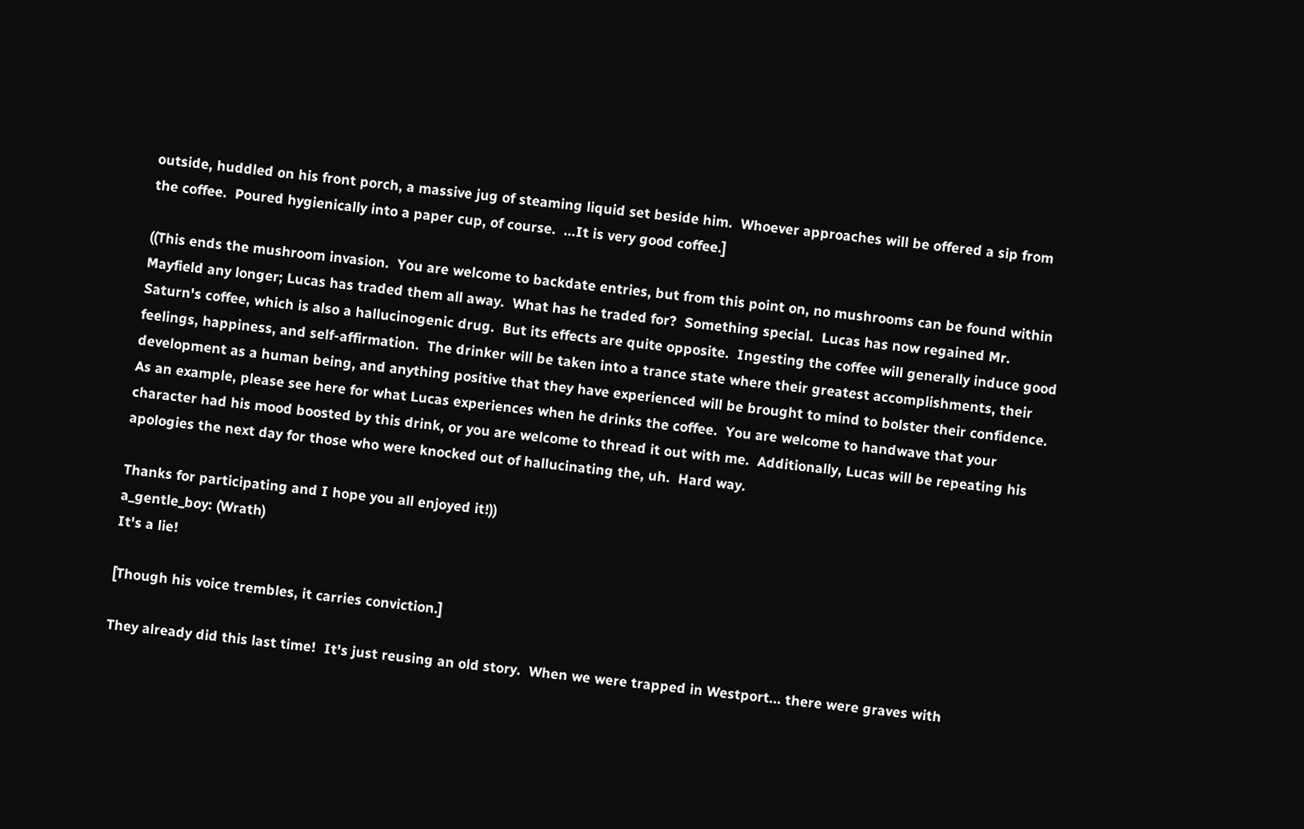outside, huddled on his front porch, a massive jug of steaming liquid set beside him.  Whoever approaches will be offered a sip from the coffee.  Poured hygienically into a paper cup, of course.  ...It is very good coffee.]

((This ends the mushroom invasion.  You are welcome to backdate entries, but from this point on, no mushrooms can be found within Mayfield any longer; Lucas has traded them all away.  What has he traded for?  Something special.  Lucas has now regained Mr. Saturn's coffee, which is also a hallucinogenic drug.  But its effects are quite opposite.  Ingesting the coffee will generally induce good feelings, happiness, and self-affirmation.  The drinker will be taken into a trance state where their greatest accomplishments, their development as a human being, and anything positive that they have experienced will be brought to mind to bolster their confidence.  As an example, please see here for what Lucas experiences when he drinks the coffee.  You are welcome to handwave that your character had his mood boosted by this drink, or you are welcome to thread it out with me.  Additionally, Lucas will be repeating his apologies the next day for those who were knocked out of hallucinating the, uh.  Hard way.

Thanks for participating and I hope you all enjoyed it!))
a_gentle_boy: (Wrath)
It's a lie!

[Though his voice trembles, it carries conviction.]

They already did this last time!  It's just reusing an old story.  When we were trapped in Westport... there were graves with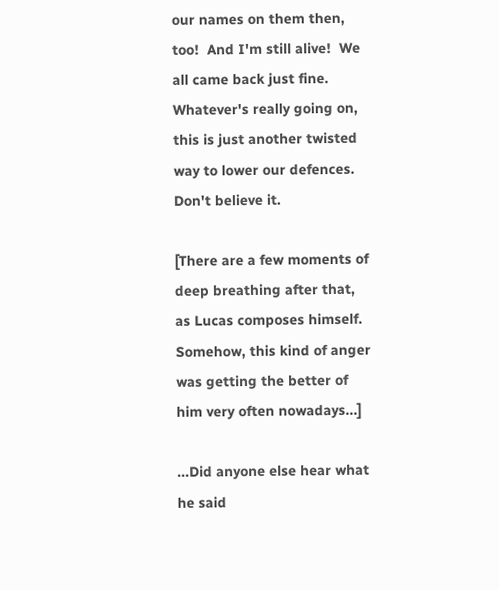our names on them then, too!  And I'm still alive!  We all came back just fine.  Whatever's really going on, this is just another twisted way to lower our defences.  Don't believe it.

[There are a few moments of deep breathing after that, as Lucas composes himself.  Somehow, this kind of anger was getting the better of him very often nowadays...]

...Did anyone else hear what he said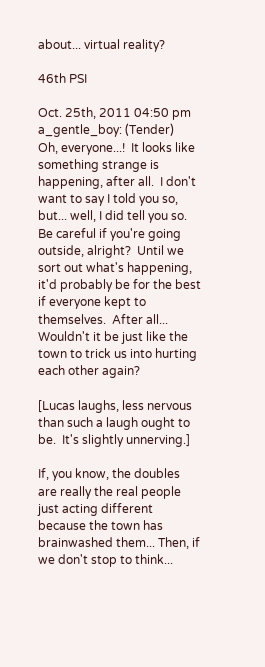about... virtual reality?

46th PSI

Oct. 25th, 2011 04:50 pm
a_gentle_boy: (Tender)
Oh, everyone...!  It looks like something strange is happening, after all.  I don't want to say I told you so, but... well, I did tell you so.  Be careful if you're going outside, alright?  Until we sort out what's happening, it'd probably be for the best if everyone kept to themselves.  After all... Wouldn't it be just like the town to trick us into hurting each other again?

[Lucas laughs, less nervous than such a laugh ought to be.  It's slightly unnerving.]

If, you know, the doubles are really the real people just acting different because the town has brainwashed them... Then, if we don't stop to think...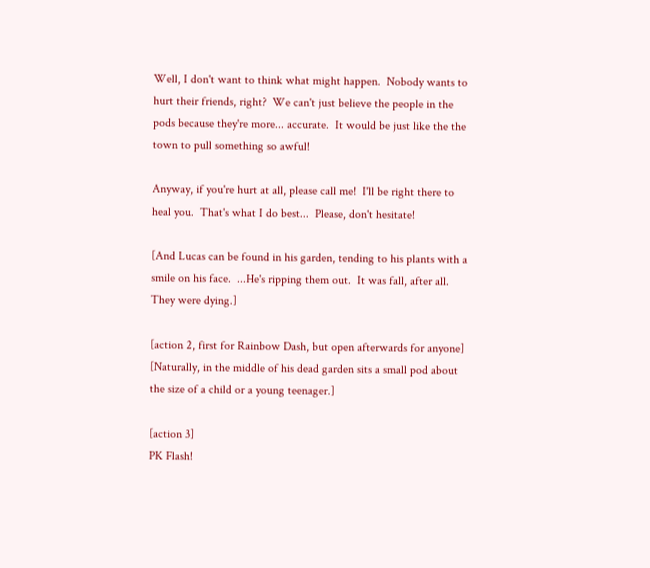Well, I don't want to think what might happen.  Nobody wants to hurt their friends, right?  We can't just believe the people in the pods because they're more... accurate.  It would be just like the the town to pull something so awful!

Anyway, if you're hurt at all, please call me!  I'll be right there to heal you.  That's what I do best...  Please, don't hesitate!

[And Lucas can be found in his garden, tending to his plants with a smile on his face.  ...He's ripping them out.  It was fall, after all.  They were dying.]

[action 2, first for Rainbow Dash, but open afterwards for anyone]
[Naturally, in the middle of his dead garden sits a small pod about the size of a child or a young teenager.]

[action 3]
PK Flash!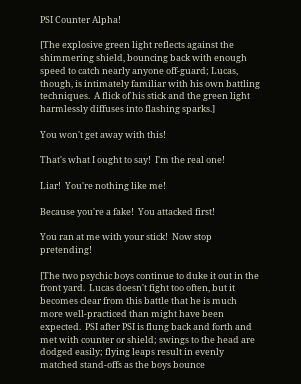PSI Counter Alpha!

[The explosive green light reflects against the shimmering shield, bouncing back with enough speed to catch nearly anyone off-guard; Lucas, though, is intimately familiar with his own battling techniques.  A flick of his stick and the green light harmlessly diffuses into flashing sparks.]

You won't get away with this!

That's what I ought to say!  I'm the real one!

Liar!  You're nothing like me!

Because you're a fake!  You attacked first!

You ran at me with your stick!  Now stop pretending!

[The two psychic boys continue to duke it out in the front yard.  Lucas doesn't fight too often, but it becomes clear from this battle that he is much more well-practiced than might have been expected.  PSI after PSI is flung back and forth and met with counter or shield; swings to the head are dodged easily; flying leaps result in evenly matched stand-offs as the boys bounce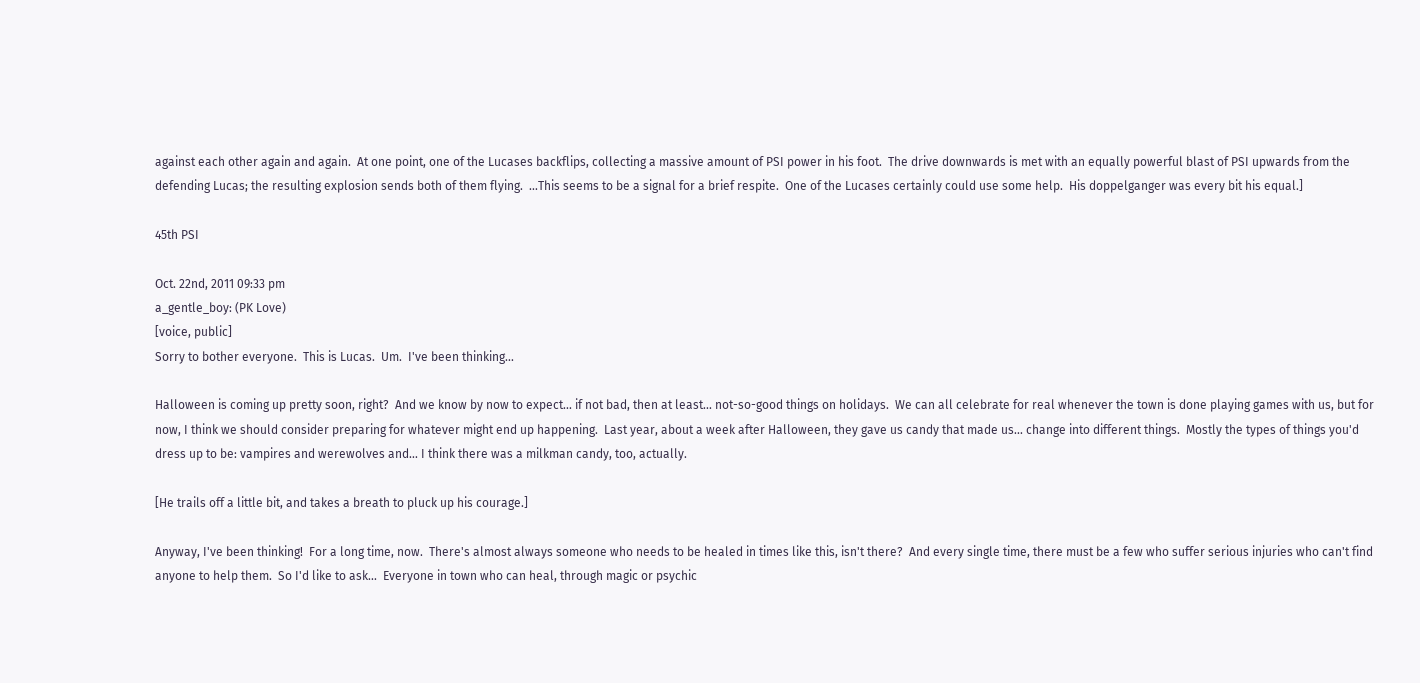against each other again and again.  At one point, one of the Lucases backflips, collecting a massive amount of PSI power in his foot.  The drive downwards is met with an equally powerful blast of PSI upwards from the defending Lucas; the resulting explosion sends both of them flying.  ...This seems to be a signal for a brief respite.  One of the Lucases certainly could use some help.  His doppelganger was every bit his equal.]

45th PSI

Oct. 22nd, 2011 09:33 pm
a_gentle_boy: (PK Love)
[voice, public]
Sorry to bother everyone.  This is Lucas.  Um.  I've been thinking...

Halloween is coming up pretty soon, right?  And we know by now to expect... if not bad, then at least... not-so-good things on holidays.  We can all celebrate for real whenever the town is done playing games with us, but for now, I think we should consider preparing for whatever might end up happening.  Last year, about a week after Halloween, they gave us candy that made us... change into different things.  Mostly the types of things you'd dress up to be: vampires and werewolves and... I think there was a milkman candy, too, actually.

[He trails off a little bit, and takes a breath to pluck up his courage.]

Anyway, I've been thinking!  For a long time, now.  There's almost always someone who needs to be healed in times like this, isn't there?  And every single time, there must be a few who suffer serious injuries who can't find anyone to help them.  So I'd like to ask...  Everyone in town who can heal, through magic or psychic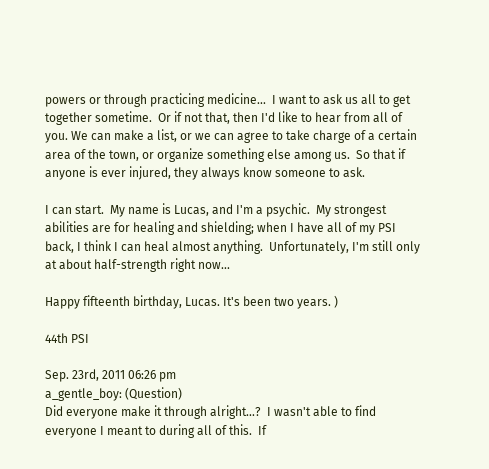powers or through practicing medicine...  I want to ask us all to get together sometime.  Or if not that, then I'd like to hear from all of you. We can make a list, or we can agree to take charge of a certain area of the town, or organize something else among us.  So that if anyone is ever injured, they always know someone to ask.

I can start.  My name is Lucas, and I'm a psychic.  My strongest abilities are for healing and shielding; when I have all of my PSI back, I think I can heal almost anything.  Unfortunately, I'm still only at about half-strength right now...

Happy fifteenth birthday, Lucas. It's been two years. )

44th PSI

Sep. 23rd, 2011 06:26 pm
a_gentle_boy: (Question)
Did everyone make it through alright...?  I wasn't able to find everyone I meant to during all of this.  If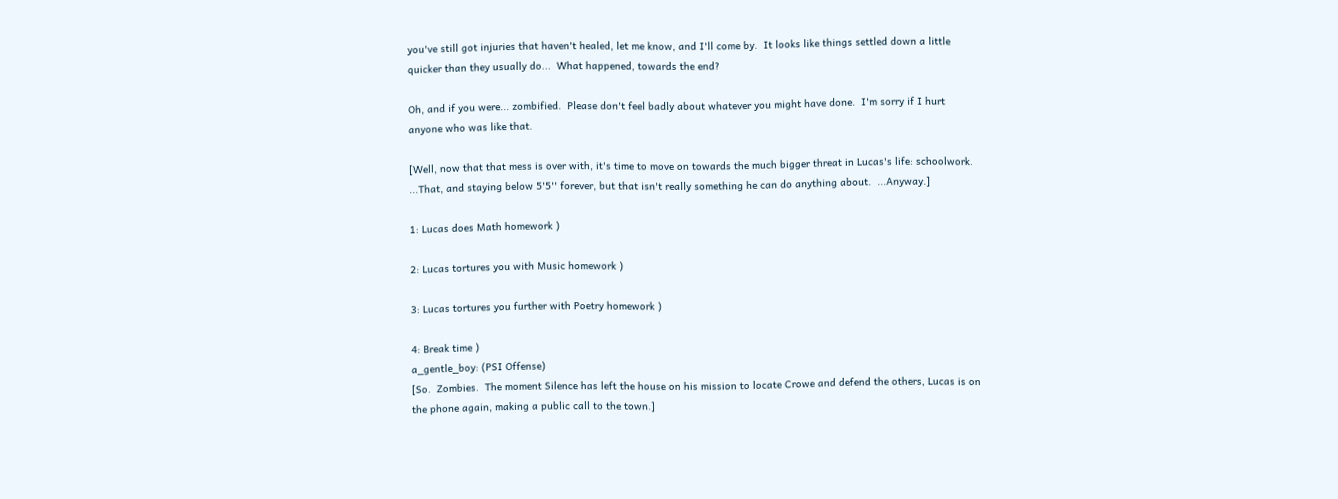you've still got injuries that haven't healed, let me know, and I'll come by.  It looks like things settled down a little quicker than they usually do...  What happened, towards the end?

Oh, and if you were... zombified.  Please don't feel badly about whatever you might have done.  I'm sorry if I hurt anyone who was like that.

[Well, now that that mess is over with, it's time to move on towards the much bigger threat in Lucas's life: schoolwork.  ...That, and staying below 5'5'' forever, but that isn't really something he can do anything about.  ...Anyway.]

1: Lucas does Math homework )

2: Lucas tortures you with Music homework )

3: Lucas tortures you further with Poetry homework )

4: Break time )
a_gentle_boy: (PSI Offense)
[So.  Zombies.  The moment Silence has left the house on his mission to locate Crowe and defend the others, Lucas is on the phone again, making a public call to the town.]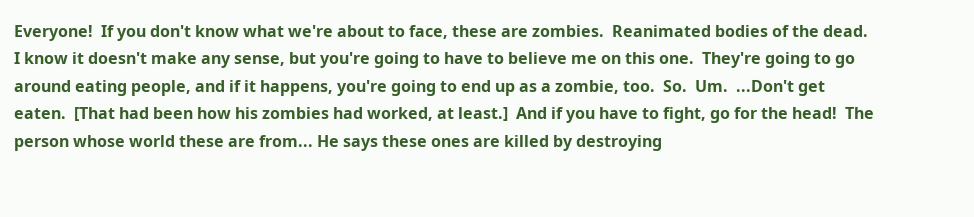Everyone!  If you don't know what we're about to face, these are zombies.  Reanimated bodies of the dead.  I know it doesn't make any sense, but you're going to have to believe me on this one.  They're going to go around eating people, and if it happens, you're going to end up as a zombie, too.  So.  Um.  ...Don't get eaten.  [That had been how his zombies had worked, at least.]  And if you have to fight, go for the head!  The person whose world these are from... He says these ones are killed by destroying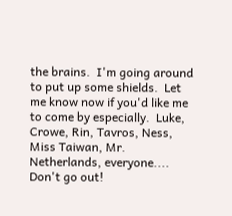the brains.  I'm going around to put up some shields.  Let me know now if you'd like me to come by especially.  Luke, Crowe, Rin, Tavros, Ness, Miss Taiwan, Mr. Netherlands, everyone....  Don't go out!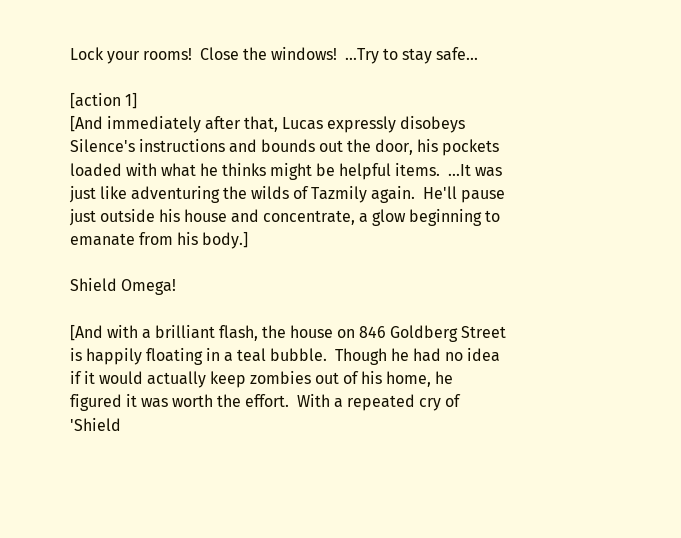Lock your rooms!  Close the windows!  ...Try to stay safe...

[action 1]
[And immediately after that, Lucas expressly disobeys Silence's instructions and bounds out the door, his pockets loaded with what he thinks might be helpful items.  ...It was just like adventuring the wilds of Tazmily again.  He'll pause just outside his house and concentrate, a glow beginning to emanate from his body.]

Shield Omega!

[And with a brilliant flash, the house on 846 Goldberg Street is happily floating in a teal bubble.  Though he had no idea if it would actually keep zombies out of his home, he figured it was worth the effort.  With a repeated cry of 'Shield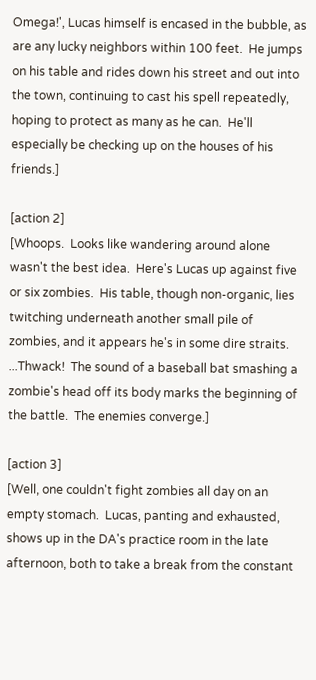Omega!', Lucas himself is encased in the bubble, as are any lucky neighbors within 100 feet.  He jumps on his table and rides down his street and out into the town, continuing to cast his spell repeatedly, hoping to protect as many as he can.  He'll especially be checking up on the houses of his friends.]

[action 2]
[Whoops.  Looks like wandering around alone wasn't the best idea.  Here's Lucas up against five or six zombies.  His table, though non-organic, lies twitching underneath another small pile of zombies, and it appears he's in some dire straits.  ...Thwack!  The sound of a baseball bat smashing a zombie's head off its body marks the beginning of the battle.  The enemies converge.]

[action 3]
[Well, one couldn't fight zombies all day on an empty stomach.  Lucas, panting and exhausted, shows up in the DA's practice room in the late afternoon, both to take a break from the constant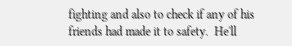fighting and also to check if any of his friends had made it to safety.  He'll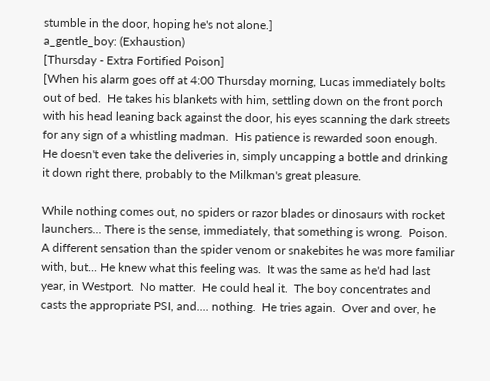stumble in the door, hoping he's not alone.]
a_gentle_boy: (Exhaustion)
[Thursday - Extra Fortified Poison]
[When his alarm goes off at 4:00 Thursday morning, Lucas immediately bolts out of bed.  He takes his blankets with him, settling down on the front porch with his head leaning back against the door, his eyes scanning the dark streets for any sign of a whistling madman.  His patience is rewarded soon enough.  He doesn't even take the deliveries in, simply uncapping a bottle and drinking it down right there, probably to the Milkman's great pleasure.

While nothing comes out, no spiders or razor blades or dinosaurs with rocket launchers... There is the sense, immediately, that something is wrong.  Poison.  A different sensation than the spider venom or snakebites he was more familiar with, but... He knew what this feeling was.  It was the same as he'd had last year, in Westport.  No matter.  He could heal it.  The boy concentrates and casts the appropriate PSI, and.... nothing.  He tries again.  Over and over, he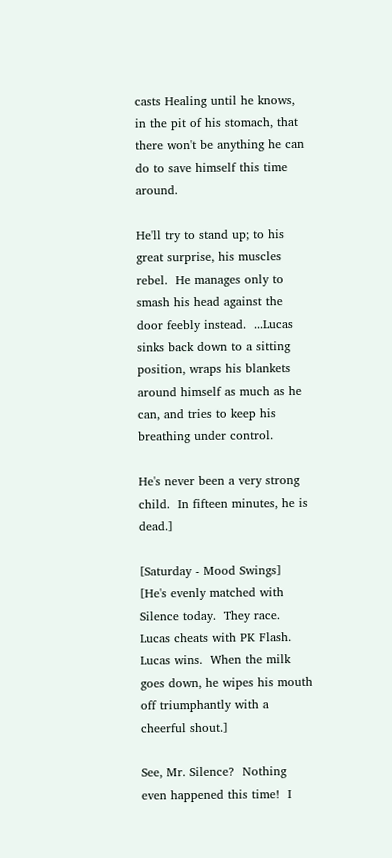casts Healing until he knows, in the pit of his stomach, that there won't be anything he can do to save himself this time around.

He'll try to stand up; to his great surprise, his muscles rebel.  He manages only to smash his head against the door feebly instead.  ...Lucas sinks back down to a sitting position, wraps his blankets around himself as much as he can, and tries to keep his breathing under control.

He's never been a very strong child.  In fifteen minutes, he is dead.]

[Saturday - Mood Swings]
[He's evenly matched with Silence today.  They race.  Lucas cheats with PK Flash.  Lucas wins.  When the milk goes down, he wipes his mouth off triumphantly with a cheerful shout.]

See, Mr. Silence?  Nothing even happened this time!  I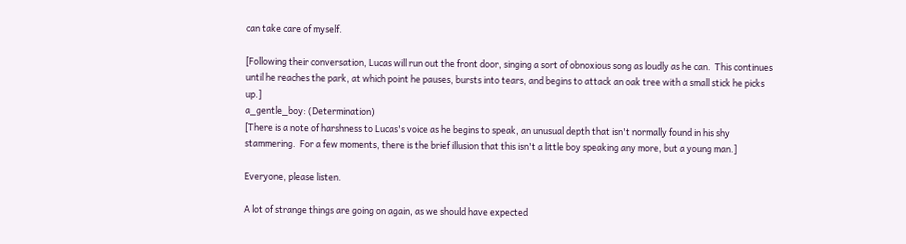can take care of myself.

[Following their conversation, Lucas will run out the front door, singing a sort of obnoxious song as loudly as he can.  This continues until he reaches the park, at which point he pauses, bursts into tears, and begins to attack an oak tree with a small stick he picks up.]
a_gentle_boy: (Determination)
[There is a note of harshness to Lucas's voice as he begins to speak, an unusual depth that isn't normally found in his shy stammering.  For a few moments, there is the brief illusion that this isn't a little boy speaking any more, but a young man.]

Everyone, please listen.

A lot of strange things are going on again, as we should have expected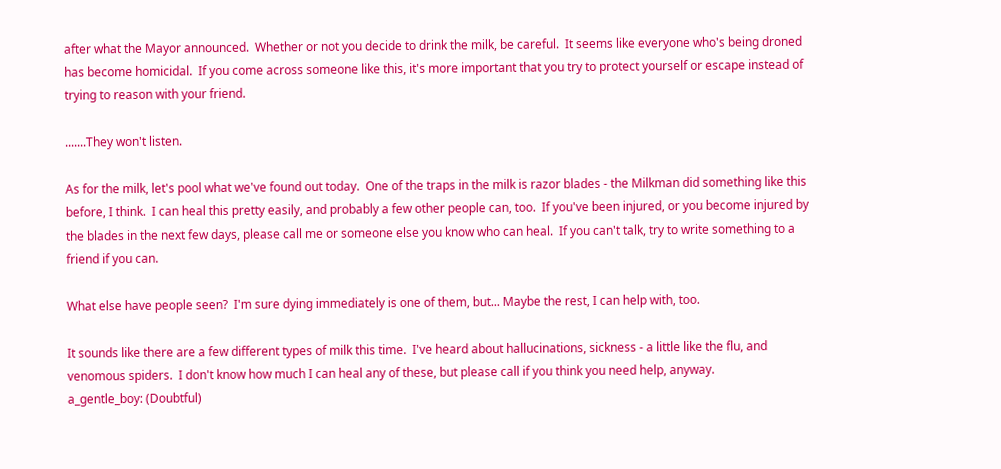after what the Mayor announced.  Whether or not you decide to drink the milk, be careful.  It seems like everyone who's being droned has become homicidal.  If you come across someone like this, it's more important that you try to protect yourself or escape instead of trying to reason with your friend.

.......They won't listen.

As for the milk, let's pool what we've found out today.  One of the traps in the milk is razor blades - the Milkman did something like this before, I think.  I can heal this pretty easily, and probably a few other people can, too.  If you've been injured, or you become injured by the blades in the next few days, please call me or someone else you know who can heal.  If you can't talk, try to write something to a friend if you can.

What else have people seen?  I'm sure dying immediately is one of them, but... Maybe the rest, I can help with, too.

It sounds like there are a few different types of milk this time.  I've heard about hallucinations, sickness - a little like the flu, and venomous spiders.  I don't know how much I can heal any of these, but please call if you think you need help, anyway.
a_gentle_boy: (Doubtful)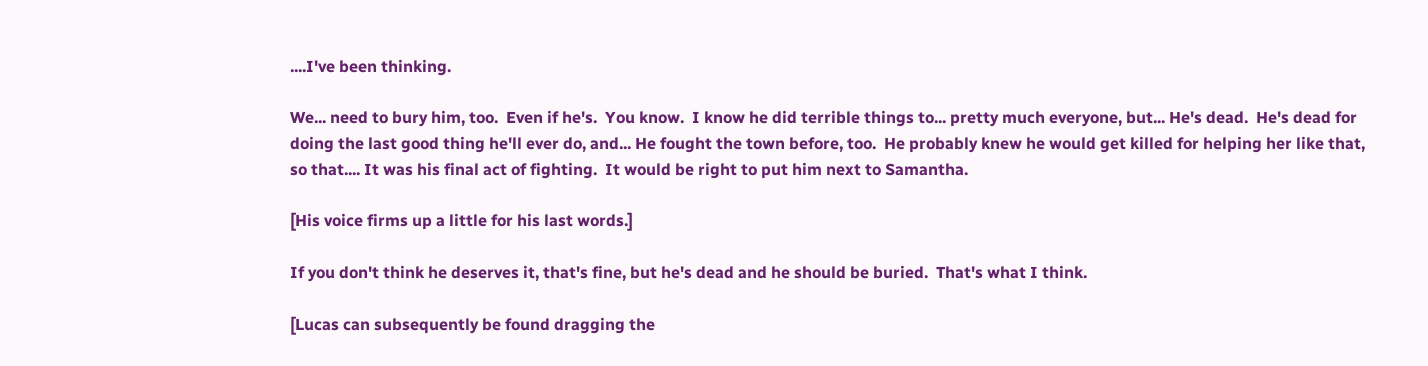....I've been thinking.

We... need to bury him, too.  Even if he's.  You know.  I know he did terrible things to... pretty much everyone, but... He's dead.  He's dead for doing the last good thing he'll ever do, and... He fought the town before, too.  He probably knew he would get killed for helping her like that, so that.... It was his final act of fighting.  It would be right to put him next to Samantha.

[His voice firms up a little for his last words.]

If you don't think he deserves it, that's fine, but he's dead and he should be buried.  That's what I think.

[Lucas can subsequently be found dragging the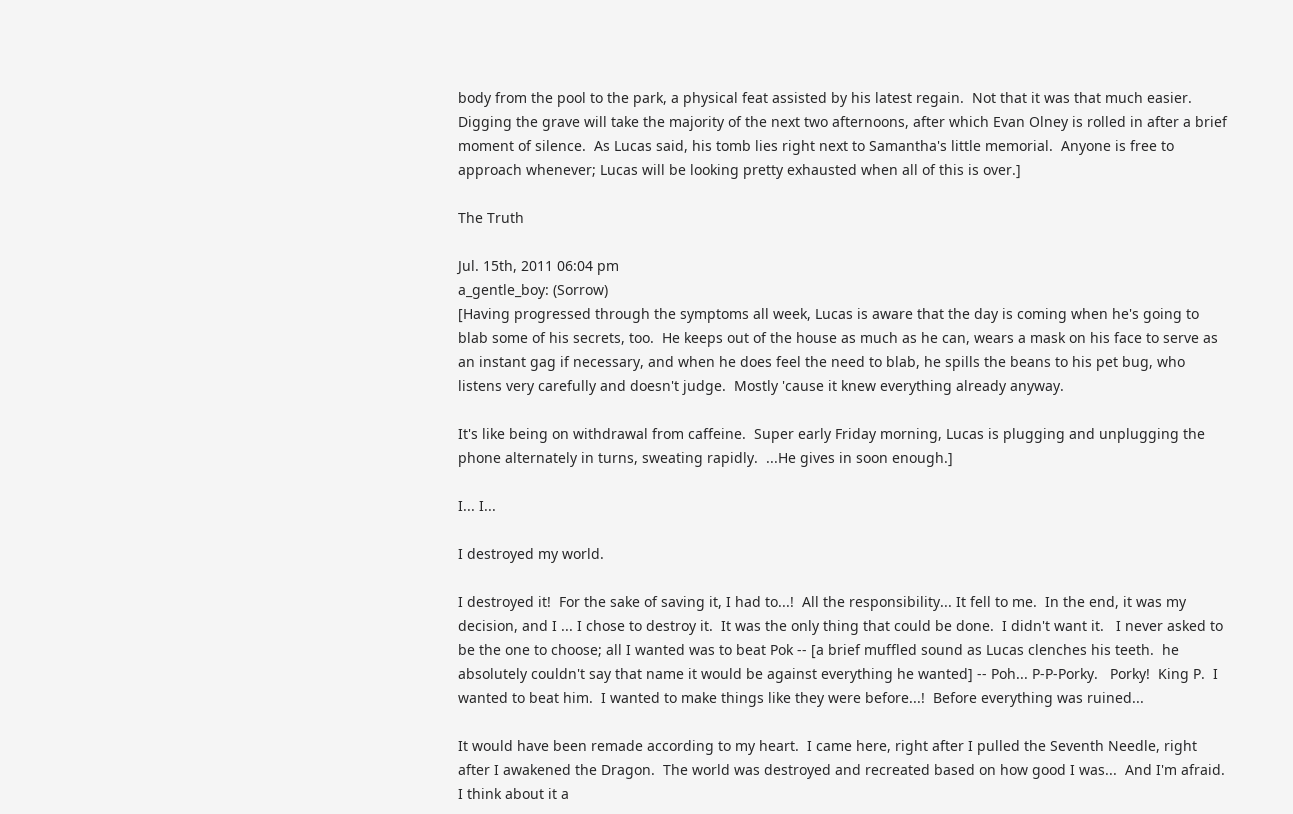body from the pool to the park, a physical feat assisted by his latest regain.  Not that it was that much easier.  Digging the grave will take the majority of the next two afternoons, after which Evan Olney is rolled in after a brief moment of silence.  As Lucas said, his tomb lies right next to Samantha's little memorial.  Anyone is free to approach whenever; Lucas will be looking pretty exhausted when all of this is over.]

The Truth

Jul. 15th, 2011 06:04 pm
a_gentle_boy: (Sorrow)
[Having progressed through the symptoms all week, Lucas is aware that the day is coming when he's going to blab some of his secrets, too.  He keeps out of the house as much as he can, wears a mask on his face to serve as an instant gag if necessary, and when he does feel the need to blab, he spills the beans to his pet bug, who listens very carefully and doesn't judge.  Mostly 'cause it knew everything already anyway.

It's like being on withdrawal from caffeine.  Super early Friday morning, Lucas is plugging and unplugging the phone alternately in turns, sweating rapidly.  ...He gives in soon enough.]

I... I...

I destroyed my world.

I destroyed it!  For the sake of saving it, I had to...!  All the responsibility... It fell to me.  In the end, it was my decision, and I ... I chose to destroy it.  It was the only thing that could be done.  I didn't want it.   I never asked to be the one to choose; all I wanted was to beat Pok -- [a brief muffled sound as Lucas clenches his teeth.  he absolutely couldn't say that name it would be against everything he wanted] -- Poh... P-P-Porky.   Porky!  King P.  I wanted to beat him.  I wanted to make things like they were before...!  Before everything was ruined...

It would have been remade according to my heart.  I came here, right after I pulled the Seventh Needle, right after I awakened the Dragon.  The world was destroyed and recreated based on how good I was...  And I'm afraid.  I think about it a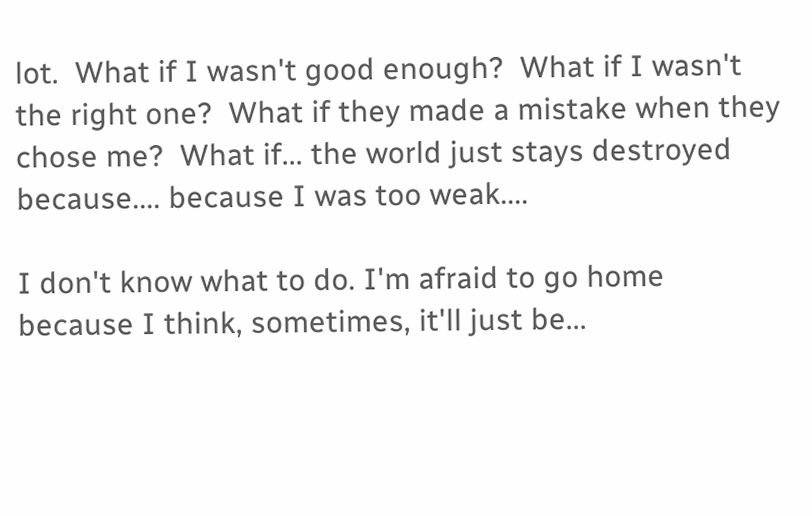lot.  What if I wasn't good enough?  What if I wasn't the right one?  What if they made a mistake when they chose me?  What if... the world just stays destroyed because.... because I was too weak....

I don't know what to do. I'm afraid to go home because I think, sometimes, it'll just be...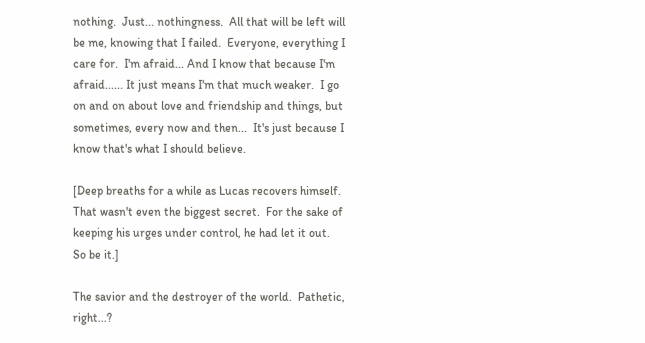nothing.  Just... nothingness.  All that will be left will be me, knowing that I failed.  Everyone, everything I care for.  I'm afraid... And I know that because I'm afraid...... It just means I'm that much weaker.  I go on and on about love and friendship and things, but sometimes, every now and then...  It's just because I know that's what I should believe.

[Deep breaths for a while as Lucas recovers himself.  That wasn't even the biggest secret.  For the sake of keeping his urges under control, he had let it out.  So be it.]

The savior and the destroyer of the world.  Pathetic, right...?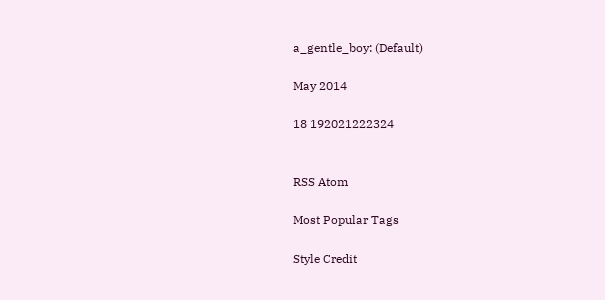a_gentle_boy: (Default)

May 2014

18 192021222324


RSS Atom

Most Popular Tags

Style Credit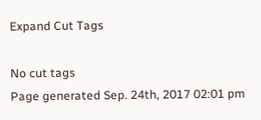Expand Cut Tags

No cut tags
Page generated Sep. 24th, 2017 02:01 pm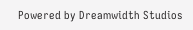Powered by Dreamwidth Studios